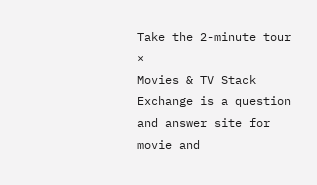Take the 2-minute tour ×
Movies & TV Stack Exchange is a question and answer site for movie and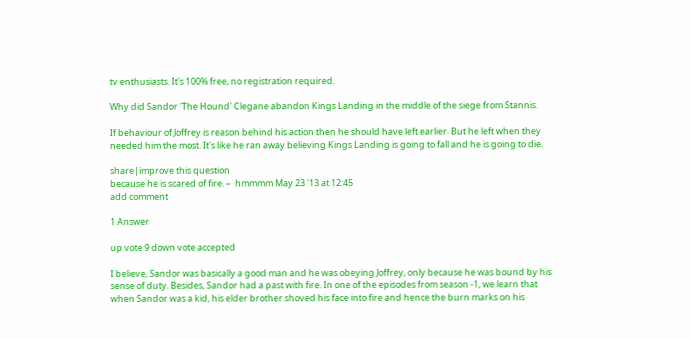tv enthusiasts. It's 100% free, no registration required.

Why did Sandor 'The Hound' Clegane abandon Kings Landing in the middle of the siege from Stannis.

If behaviour of Joffrey is reason behind his action then he should have left earlier. But he left when they needed him the most. It's like he ran away believing Kings Landing is going to fall and he is going to die.

share|improve this question
because he is scared of fire. –  hmmmm May 23 '13 at 12:45
add comment

1 Answer

up vote 9 down vote accepted

I believe, Sandor was basically a good man and he was obeying Joffrey, only because he was bound by his sense of duty. Besides, Sandor had a past with fire. In one of the episodes from season -1, we learn that when Sandor was a kid, his elder brother shoved his face into fire and hence the burn marks on his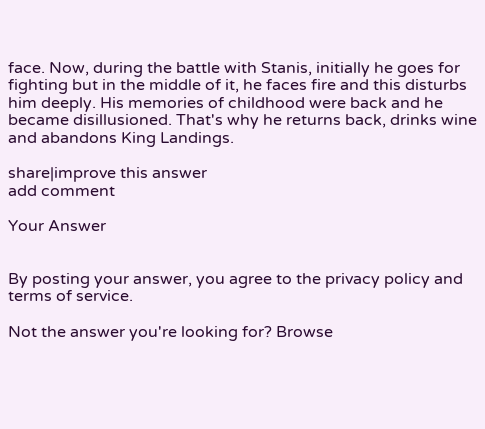face. Now, during the battle with Stanis, initially he goes for fighting but in the middle of it, he faces fire and this disturbs him deeply. His memories of childhood were back and he became disillusioned. That's why he returns back, drinks wine and abandons King Landings.

share|improve this answer
add comment

Your Answer


By posting your answer, you agree to the privacy policy and terms of service.

Not the answer you're looking for? Browse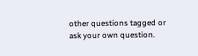other questions tagged or ask your own question.